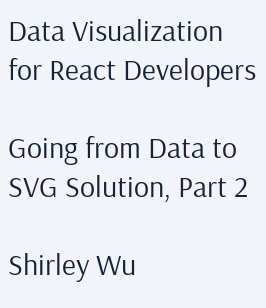Data Visualization for React Developers

Going from Data to SVG Solution, Part 2

Shirley Wu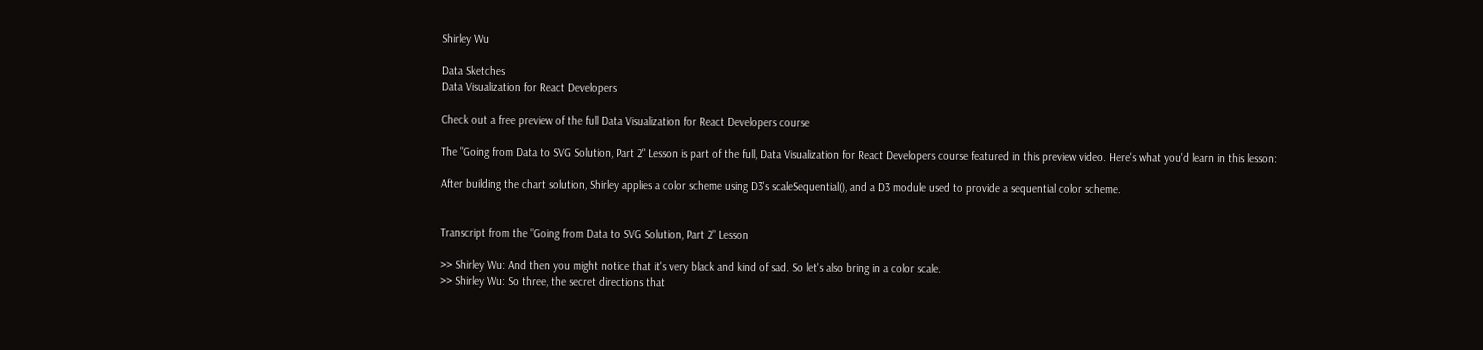Shirley Wu

Data Sketches
Data Visualization for React Developers

Check out a free preview of the full Data Visualization for React Developers course

The "Going from Data to SVG Solution, Part 2" Lesson is part of the full, Data Visualization for React Developers course featured in this preview video. Here's what you'd learn in this lesson:

After building the chart solution, Shirley applies a color scheme using D3's scaleSequential(), and a D3 module used to provide a sequential color scheme.


Transcript from the "Going from Data to SVG Solution, Part 2" Lesson

>> Shirley Wu: And then you might notice that it's very black and kind of sad. So let's also bring in a color scale.
>> Shirley Wu: So three, the secret directions that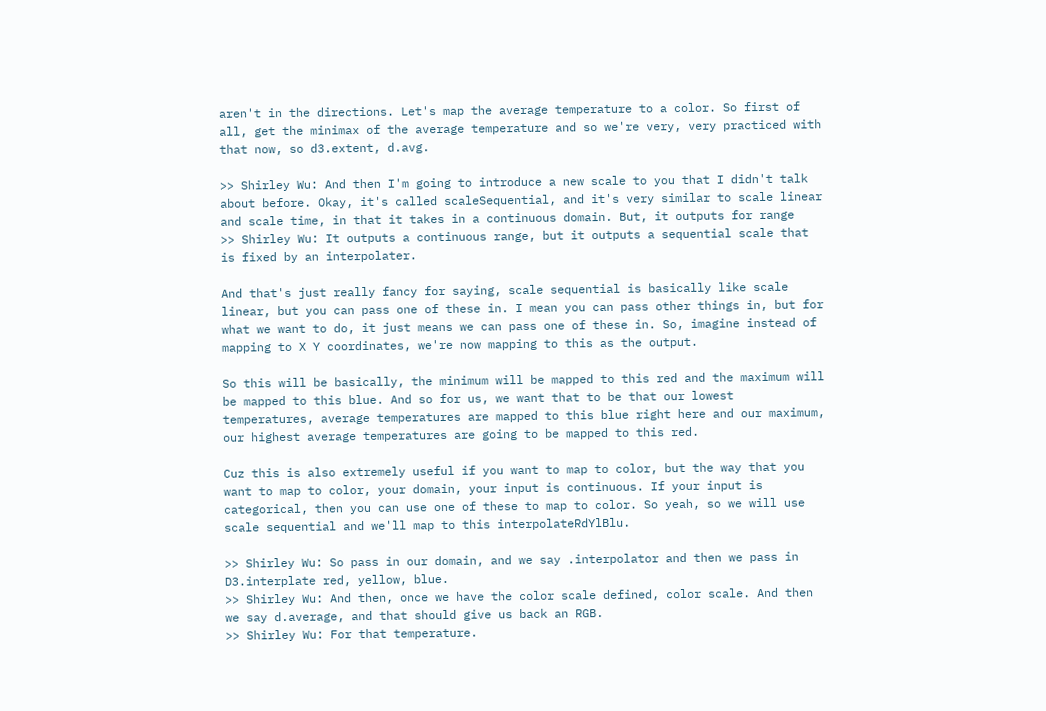aren't in the directions. Let's map the average temperature to a color. So first of all, get the minimax of the average temperature and so we're very, very practiced with that now, so d3.extent, d.avg.

>> Shirley Wu: And then I'm going to introduce a new scale to you that I didn't talk about before. Okay, it's called scaleSequential, and it's very similar to scale linear and scale time, in that it takes in a continuous domain. But, it outputs for range
>> Shirley Wu: It outputs a continuous range, but it outputs a sequential scale that is fixed by an interpolater.

And that's just really fancy for saying, scale sequential is basically like scale linear, but you can pass one of these in. I mean you can pass other things in, but for what we want to do, it just means we can pass one of these in. So, imagine instead of mapping to X Y coordinates, we're now mapping to this as the output.

So this will be basically, the minimum will be mapped to this red and the maximum will be mapped to this blue. And so for us, we want that to be that our lowest temperatures, average temperatures are mapped to this blue right here and our maximum, our highest average temperatures are going to be mapped to this red.

Cuz this is also extremely useful if you want to map to color, but the way that you want to map to color, your domain, your input is continuous. If your input is categorical, then you can use one of these to map to color. So yeah, so we will use scale sequential and we'll map to this interpolateRdYlBlu.

>> Shirley Wu: So pass in our domain, and we say .interpolator and then we pass in D3.interplate red, yellow, blue.
>> Shirley Wu: And then, once we have the color scale defined, color scale. And then we say d.average, and that should give us back an RGB.
>> Shirley Wu: For that temperature.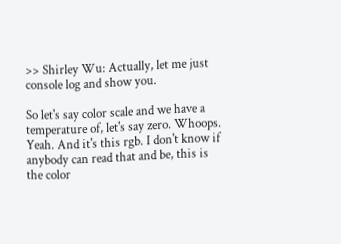>> Shirley Wu: Actually, let me just console log and show you.

So let's say color scale and we have a temperature of, let's say zero. Whoops. Yeah. And it's this rgb. I don't know if anybody can read that and be, this is the color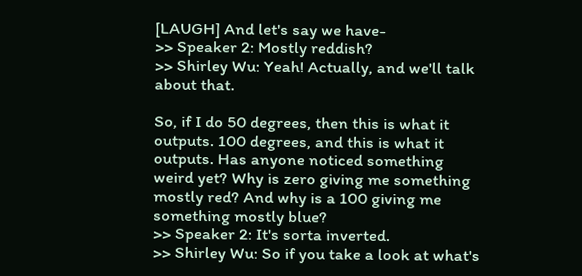[LAUGH] And let's say we have-
>> Speaker 2: Mostly reddish?
>> Shirley Wu: Yeah! Actually, and we'll talk about that.

So, if I do 50 degrees, then this is what it outputs. 100 degrees, and this is what it outputs. Has anyone noticed something weird yet? Why is zero giving me something mostly red? And why is a 100 giving me something mostly blue?
>> Speaker 2: It's sorta inverted.
>> Shirley Wu: So if you take a look at what's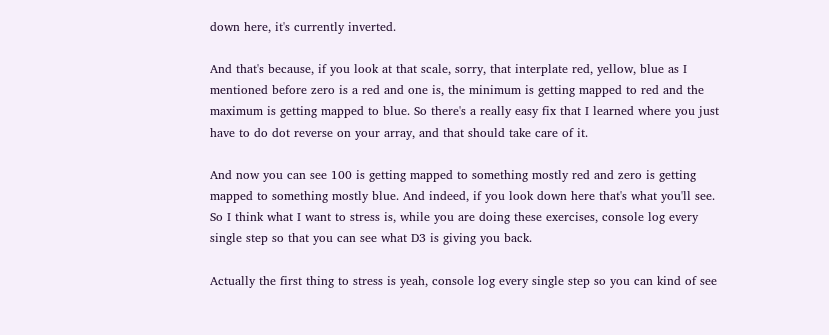down here, it's currently inverted.

And that's because, if you look at that scale, sorry, that interplate red, yellow, blue as I mentioned before zero is a red and one is, the minimum is getting mapped to red and the maximum is getting mapped to blue. So there's a really easy fix that I learned where you just have to do dot reverse on your array, and that should take care of it.

And now you can see 100 is getting mapped to something mostly red and zero is getting mapped to something mostly blue. And indeed, if you look down here that's what you'll see. So I think what I want to stress is, while you are doing these exercises, console log every single step so that you can see what D3 is giving you back.

Actually the first thing to stress is yeah, console log every single step so you can kind of see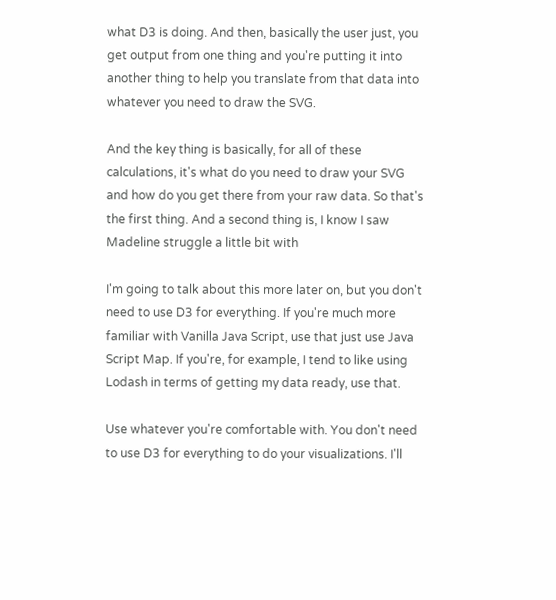what D3 is doing. And then, basically the user just, you get output from one thing and you're putting it into another thing to help you translate from that data into whatever you need to draw the SVG.

And the key thing is basically, for all of these calculations, it's what do you need to draw your SVG and how do you get there from your raw data. So that's the first thing. And a second thing is, I know I saw Madeline struggle a little bit with

I'm going to talk about this more later on, but you don't need to use D3 for everything. If you're much more familiar with Vanilla Java Script, use that just use Java Script Map. If you're, for example, I tend to like using Lodash in terms of getting my data ready, use that.

Use whatever you're comfortable with. You don't need to use D3 for everything to do your visualizations. I'll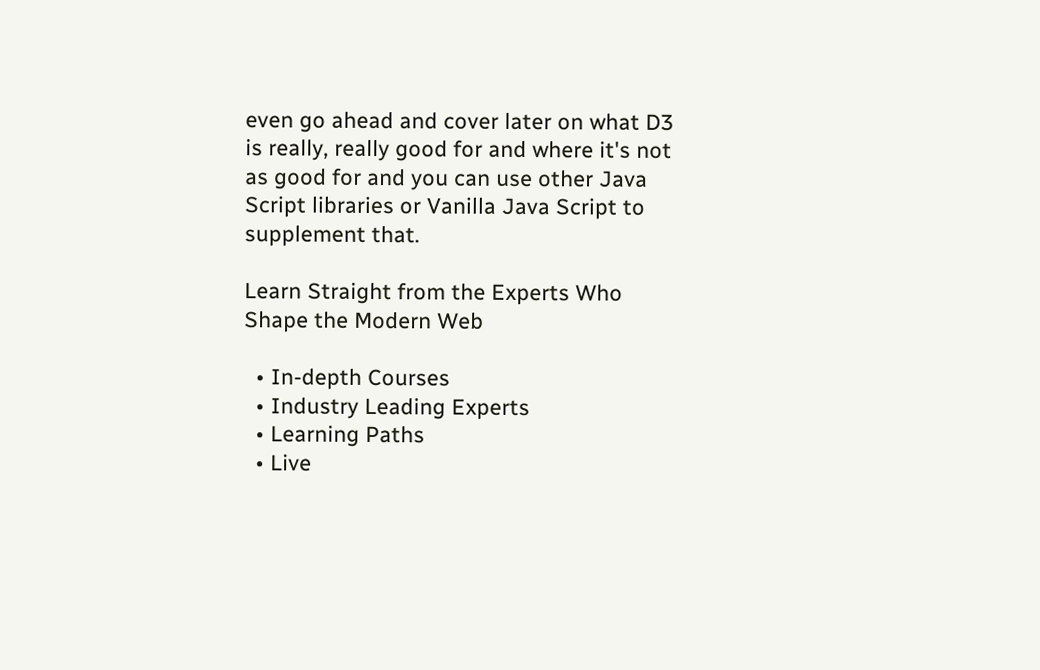even go ahead and cover later on what D3 is really, really good for and where it's not as good for and you can use other Java Script libraries or Vanilla Java Script to supplement that.

Learn Straight from the Experts Who Shape the Modern Web

  • In-depth Courses
  • Industry Leading Experts
  • Learning Paths
  • Live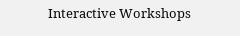Interactive Workshops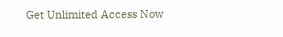Get Unlimited Access Now